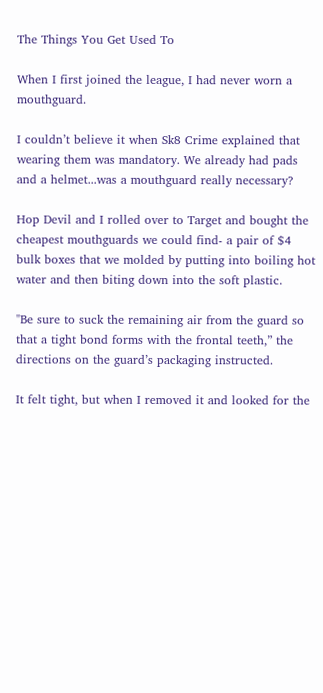The Things You Get Used To

When I first joined the league, I had never worn a mouthguard.

I couldn’t believe it when Sk8 Crime explained that wearing them was mandatory. We already had pads and a helmet...was a mouthguard really necessary?

Hop Devil and I rolled over to Target and bought the cheapest mouthguards we could find- a pair of $4 bulk boxes that we molded by putting into boiling hot water and then biting down into the soft plastic.

"Be sure to suck the remaining air from the guard so that a tight bond forms with the frontal teeth,” the directions on the guard’s packaging instructed.

It felt tight, but when I removed it and looked for the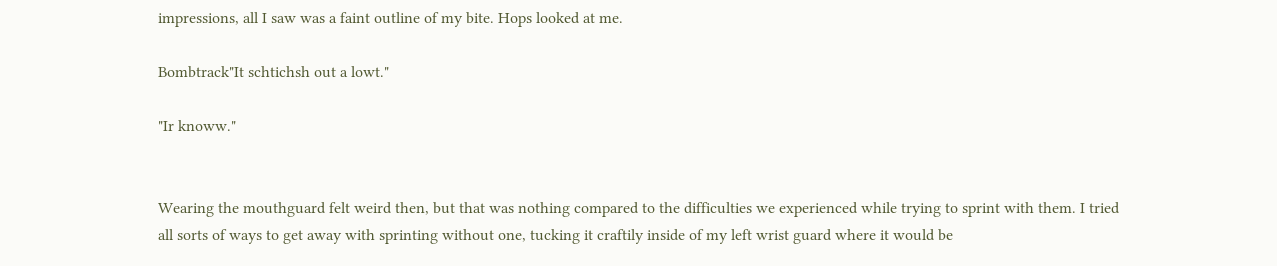impressions, all I saw was a faint outline of my bite. Hops looked at me.

Bombtrack"It schtichsh out a lowt."

"Ir knoww."


Wearing the mouthguard felt weird then, but that was nothing compared to the difficulties we experienced while trying to sprint with them. I tried all sorts of ways to get away with sprinting without one, tucking it craftily inside of my left wrist guard where it would be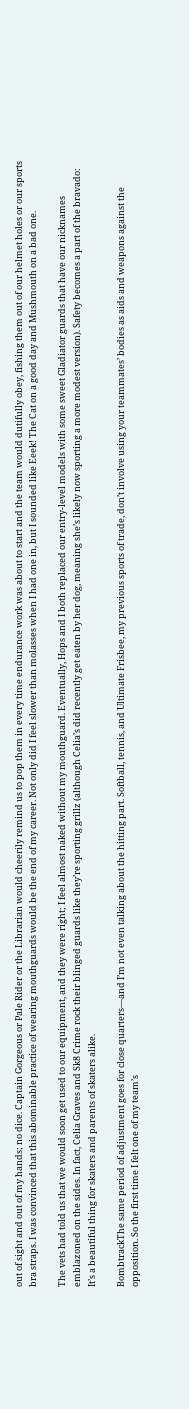out of sight and out of my hands; no dice. Captain Gorgeous or Pale Rider or the Librarian would cheerily remind us to pop them in every time endurance work was about to start and the team would dutifully obey, fishing them out of our helmet holes or our sports bra straps. I was convinced that this abominable practice of wearing mouthguards would be the end of my career. Not only did I feel slower than molasses when I had one in, but I sounded like Eeek! The Cat on a good day and Mushmouth on a bad one.

The vets had told us that we would soon get used to our equipment, and they were right; I feel almost naked without my mouthguard. Eventually, Hops and I both replaced our entry-level models with some sweet Gladiator guards that have our nicknames emblazoned on the sides. In fact, Celia Graves and Sk8 Crime rock their blinged guards like they’re sporting grillz (although Celia’s did recently get eaten by her dog, meaning she’s likely now sporting a more modest version). Safety becomes a part of the bravado: It’s a beautiful thing for skaters and parents of skaters alike.

BombtrackThe same period of adjustment goes for close quarters—and I’m not even talking about the hitting part. Softball, tennis, and Ultimate Frisbee, my previous sports of trade, don’t involve using your teammates’ bodies as aids and weapons against the opposition. So the first time I felt one of my team’s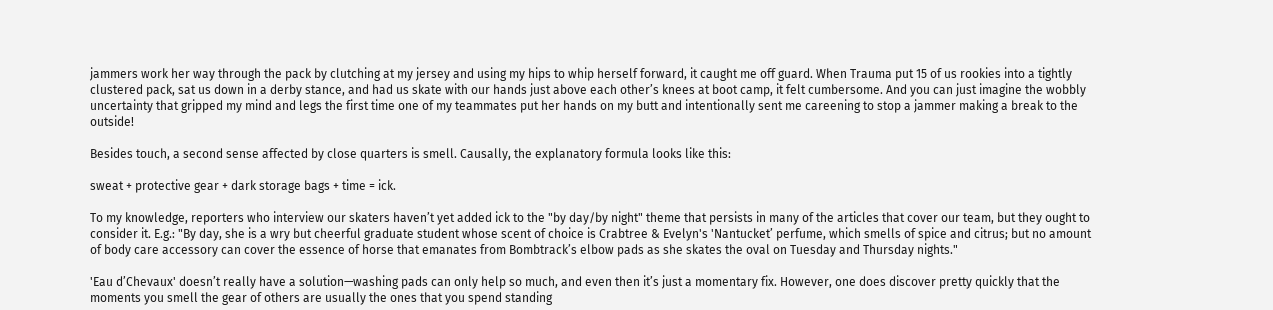jammers work her way through the pack by clutching at my jersey and using my hips to whip herself forward, it caught me off guard. When Trauma put 15 of us rookies into a tightly clustered pack, sat us down in a derby stance, and had us skate with our hands just above each other’s knees at boot camp, it felt cumbersome. And you can just imagine the wobbly uncertainty that gripped my mind and legs the first time one of my teammates put her hands on my butt and intentionally sent me careening to stop a jammer making a break to the outside!

Besides touch, a second sense affected by close quarters is smell. Causally, the explanatory formula looks like this:

sweat + protective gear + dark storage bags + time = ick.

To my knowledge, reporters who interview our skaters haven’t yet added ick to the "by day/by night" theme that persists in many of the articles that cover our team, but they ought to consider it. E.g.: "By day, she is a wry but cheerful graduate student whose scent of choice is Crabtree & Evelyn's 'Nantucket’ perfume, which smells of spice and citrus; but no amount of body care accessory can cover the essence of horse that emanates from Bombtrack’s elbow pads as she skates the oval on Tuesday and Thursday nights."

'Eau d’Chevaux' doesn’t really have a solution—washing pads can only help so much, and even then it’s just a momentary fix. However, one does discover pretty quickly that the moments you smell the gear of others are usually the ones that you spend standing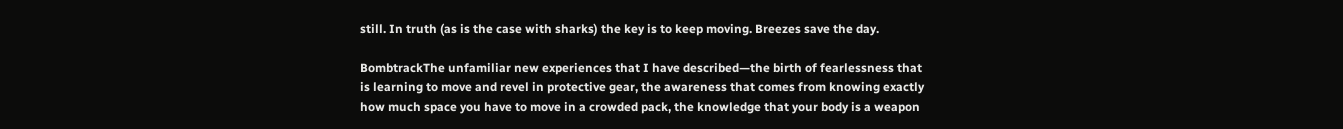still. In truth (as is the case with sharks) the key is to keep moving. Breezes save the day.

BombtrackThe unfamiliar new experiences that I have described—the birth of fearlessness that is learning to move and revel in protective gear, the awareness that comes from knowing exactly how much space you have to move in a crowded pack, the knowledge that your body is a weapon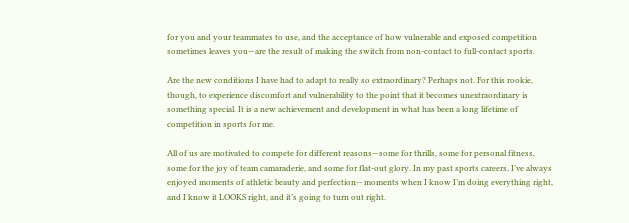for you and your teammates to use, and the acceptance of how vulnerable and exposed competition sometimes leaves you—are the result of making the switch from non-contact to full-contact sports.

Are the new conditions I have had to adapt to really so extraordinary? Perhaps not. For this rookie, though, to experience discomfort and vulnerability to the point that it becomes unextraordinary is something special. It is a new achievement and development in what has been a long lifetime of competition in sports for me.

All of us are motivated to compete for different reasons—some for thrills, some for personal fitness, some for the joy of team camaraderie, and some for flat-out glory. In my past sports careers, I’ve always enjoyed moments of athletic beauty and perfection-- moments when I know I’m doing everything right, and I know it LOOKS right, and it’s going to turn out right.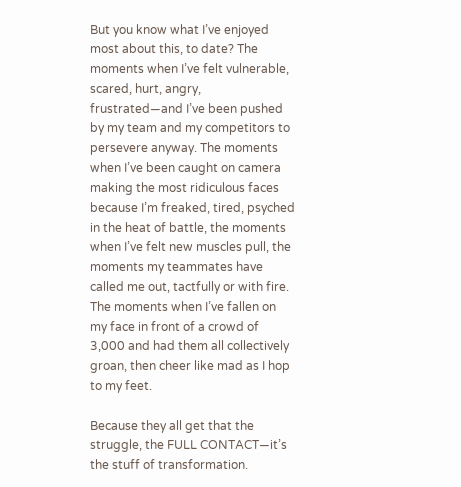But you know what I’ve enjoyed most about this, to date? The moments when I’ve felt vulnerable, scared, hurt, angry, frustrated—and I’ve been pushed by my team and my competitors to persevere anyway. The moments when I’ve been caught on camera making the most ridiculous faces because I’m freaked, tired, psyched in the heat of battle, the moments when I’ve felt new muscles pull, the moments my teammates have called me out, tactfully or with fire. The moments when I’ve fallen on my face in front of a crowd of 3,000 and had them all collectively groan, then cheer like mad as I hop to my feet.

Because they all get that the struggle, the FULL CONTACT—it’s the stuff of transformation.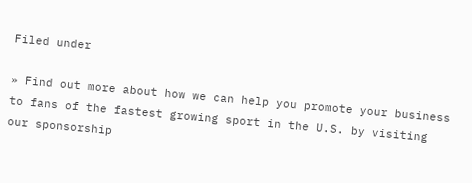Filed under

» Find out more about how we can help you promote your business to fans of the fastest growing sport in the U.S. by visiting our sponsorship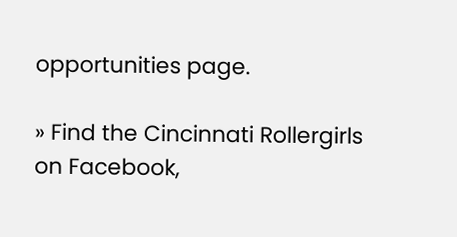opportunities page.

» Find the Cincinnati Rollergirls on Facebook,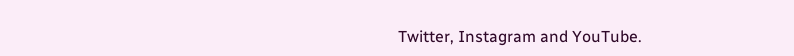Twitter, Instagram and YouTube.